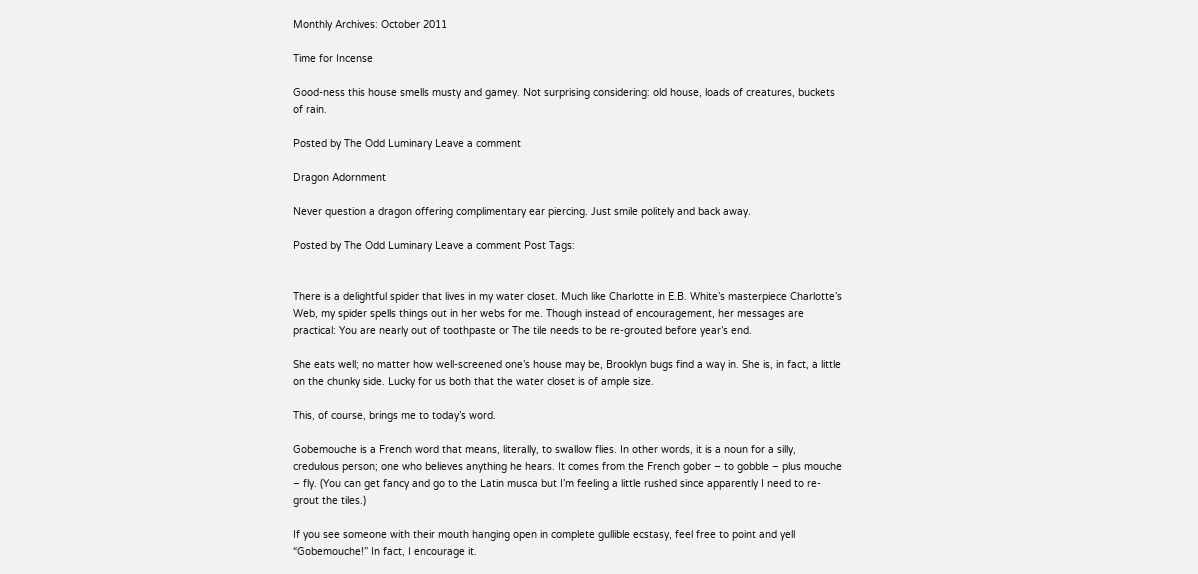Monthly Archives: October 2011

Time for Incense

Good-ness this house smells musty and gamey. Not surprising considering: old house, loads of creatures, buckets of rain.

Posted by The Odd Luminary Leave a comment

Dragon Adornment

Never question a dragon offering complimentary ear piercing. Just smile politely and back away.

Posted by The Odd Luminary Leave a comment Post Tags:


There is a delightful spider that lives in my water closet. Much like Charlotte in E.B. White’s masterpiece Charlotte’s Web, my spider spells things out in her webs for me. Though instead of encouragement, her messages are practical: You are nearly out of toothpaste or The tile needs to be re-grouted before year’s end.

She eats well; no matter how well-screened one’s house may be, Brooklyn bugs find a way in. She is, in fact, a little on the chunky side. Lucky for us both that the water closet is of ample size.

This, of course, brings me to today’s word.

Gobemouche is a French word that means, literally, to swallow flies. In other words, it is a noun for a silly, credulous person; one who believes anything he hears. It comes from the French gober – to gobble – plus mouche – fly. (You can get fancy and go to the Latin musca but I’m feeling a little rushed since apparently I need to re-grout the tiles.)

If you see someone with their mouth hanging open in complete gullible ecstasy, feel free to point and yell “Gobemouche!” In fact, I encourage it.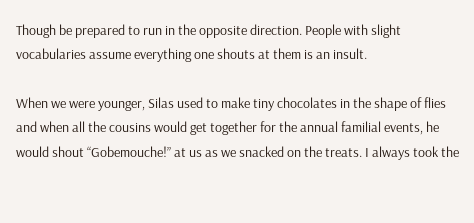Though be prepared to run in the opposite direction. People with slight vocabularies assume everything one shouts at them is an insult.

When we were younger, Silas used to make tiny chocolates in the shape of flies and when all the cousins would get together for the annual familial events, he would shout “Gobemouche!” at us as we snacked on the treats. I always took the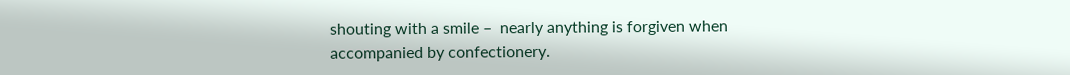shouting with a smile –  nearly anything is forgiven when accompanied by confectionery.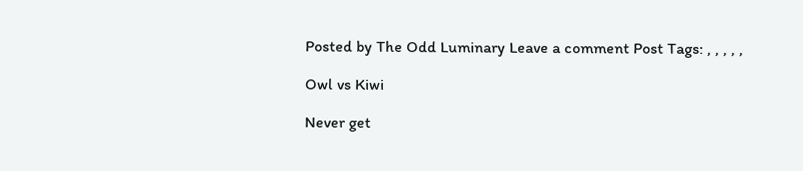Posted by The Odd Luminary Leave a comment Post Tags: , , , , ,

Owl vs Kiwi

Never get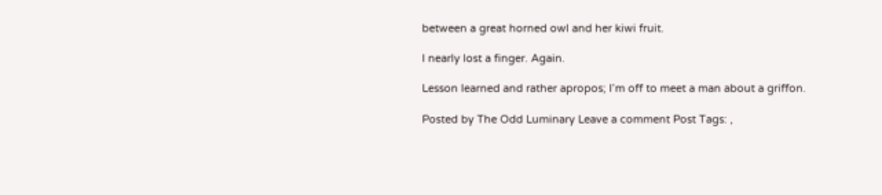between a great horned owl and her kiwi fruit.

I nearly lost a finger. Again.

Lesson learned and rather apropos; I’m off to meet a man about a griffon.

Posted by The Odd Luminary Leave a comment Post Tags: ,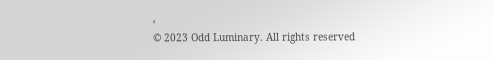,
© 2023 Odd Luminary. All rights reserved